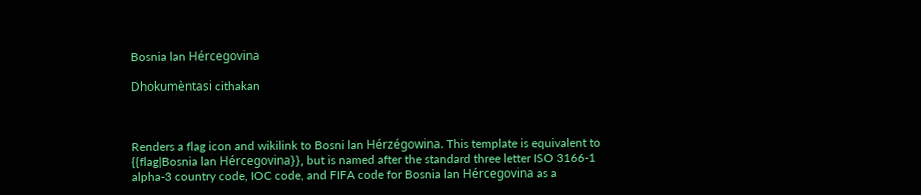Bosnia lan Hércegovina

Dhokumèntasi cithakan



Renders a flag icon and wikilink to Bosni lan Hérzégowina. This template is equivalent to {{flag|Bosnia lan Hércegovina}}, but is named after the standard three letter ISO 3166-1 alpha-3 country code, IOC code, and FIFA code for Bosnia lan Hércegovina as a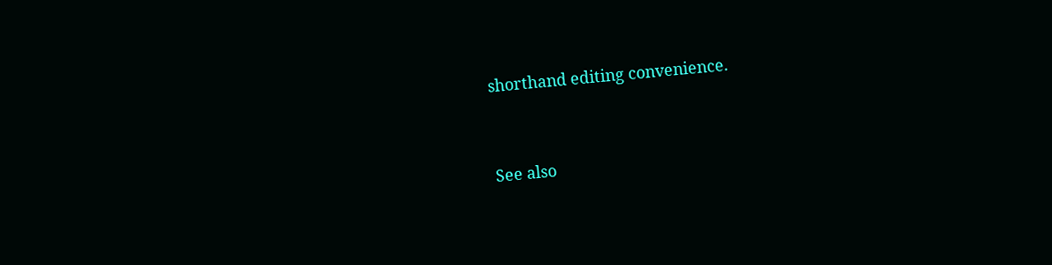shorthand editing convenience.


See also